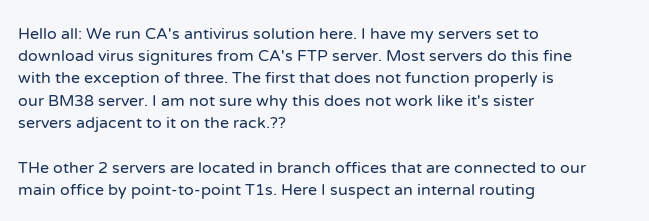Hello all: We run CA's antivirus solution here. I have my servers set to
download virus signitures from CA's FTP server. Most servers do this fine
with the exception of three. The first that does not function properly is
our BM38 server. I am not sure why this does not work like it's sister
servers adjacent to it on the rack.??

THe other 2 servers are located in branch offices that are connected to our
main office by point-to-point T1s. Here I suspect an internal routing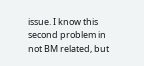issue. I know this second problem in not BM related, but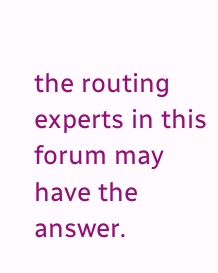the routing
experts in this forum may have the answer.